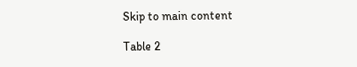Skip to main content

Table 2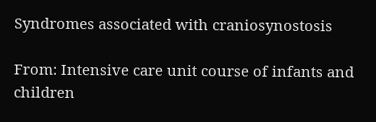Syndromes associated with craniosynostosis

From: Intensive care unit course of infants and children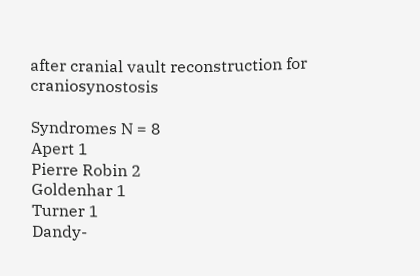after cranial vault reconstruction for craniosynostosis

Syndromes N = 8
Apert 1
Pierre Robin 2
Goldenhar 1
Turner 1
Dandy-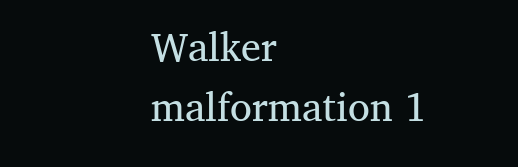Walker malformation 1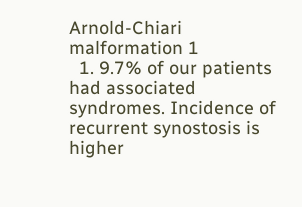Arnold-Chiari malformation 1
  1. 9.7% of our patients had associated syndromes. Incidence of recurrent synostosis is higher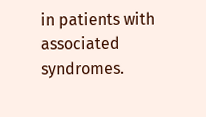in patients with associated syndromes.